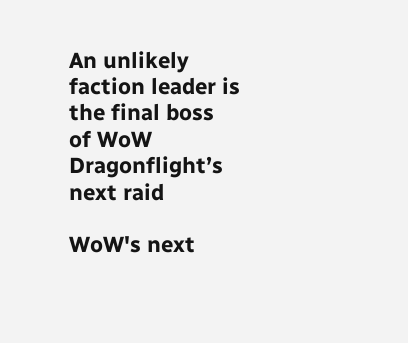An unlikely faction leader is the final boss of WoW Dragonflight’s next raid

WoW's next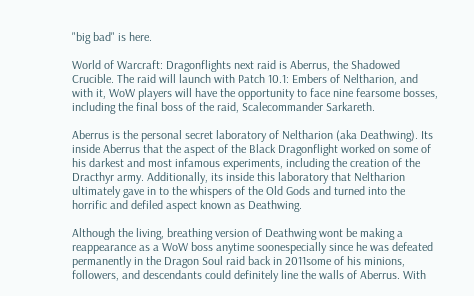"big bad" is here.

World of Warcraft: Dragonflights next raid is Aberrus, the Shadowed Crucible. The raid will launch with Patch 10.1: Embers of Neltharion, and with it, WoW players will have the opportunity to face nine fearsome bosses, including the final boss of the raid, Scalecommander Sarkareth.

Aberrus is the personal secret laboratory of Neltharion (aka Deathwing). Its inside Aberrus that the aspect of the Black Dragonflight worked on some of his darkest and most infamous experiments, including the creation of the Dracthyr army. Additionally, its inside this laboratory that Neltharion ultimately gave in to the whispers of the Old Gods and turned into the horrific and defiled aspect known as Deathwing.

Although the living, breathing version of Deathwing wont be making a reappearance as a WoW boss anytime soonespecially since he was defeated permanently in the Dragon Soul raid back in 2011some of his minions, followers, and descendants could definitely line the walls of Aberrus. With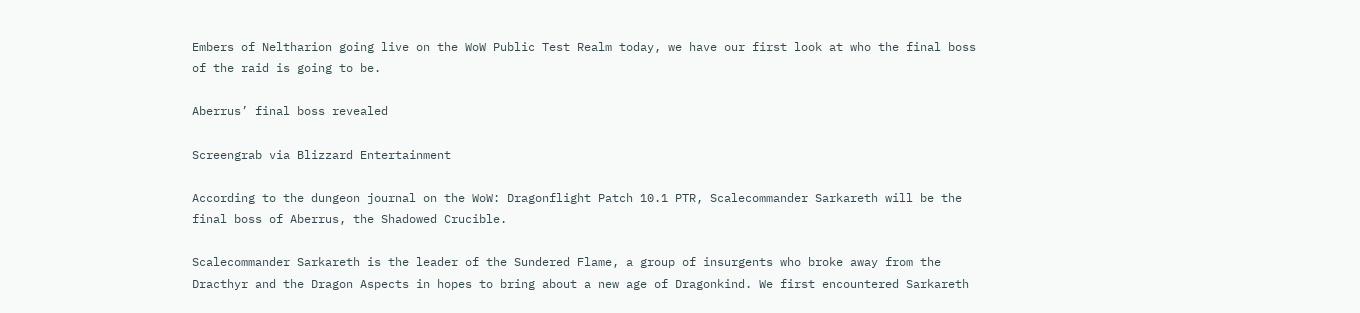Embers of Neltharion going live on the WoW Public Test Realm today, we have our first look at who the final boss of the raid is going to be.

Aberrus’ final boss revealed

Screengrab via Blizzard Entertainment

According to the dungeon journal on the WoW: Dragonflight Patch 10.1 PTR, Scalecommander Sarkareth will be the final boss of Aberrus, the Shadowed Crucible.

Scalecommander Sarkareth is the leader of the Sundered Flame, a group of insurgents who broke away from the Dracthyr and the Dragon Aspects in hopes to bring about a new age of Dragonkind. We first encountered Sarkareth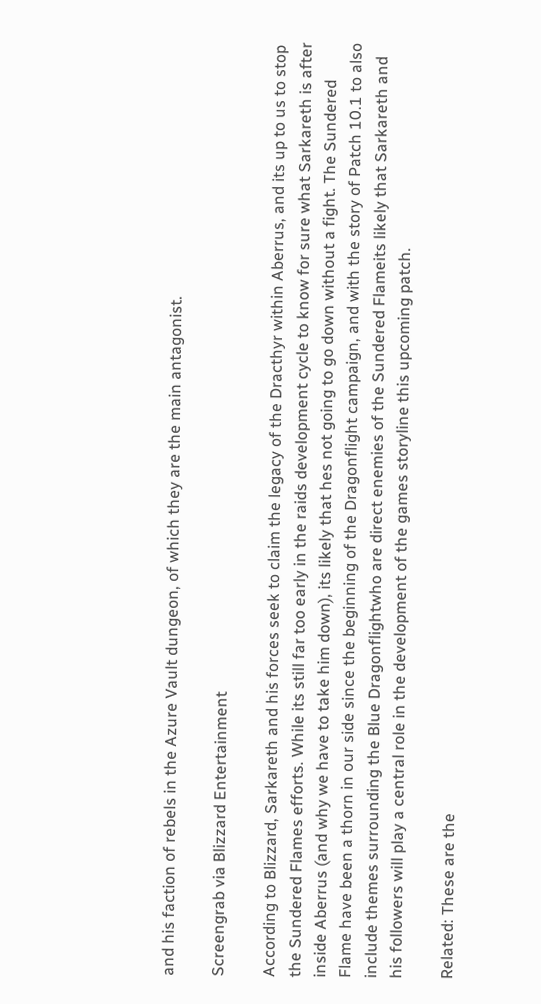and his faction of rebels in the Azure Vault dungeon, of which they are the main antagonist.

Screengrab via Blizzard Entertainment

According to Blizzard, Sarkareth and his forces seek to claim the legacy of the Dracthyr within Aberrus, and its up to us to stop the Sundered Flames efforts. While its still far too early in the raids development cycle to know for sure what Sarkareth is after inside Aberrus (and why we have to take him down), its likely that hes not going to go down without a fight. The Sundered Flame have been a thorn in our side since the beginning of the Dragonflight campaign, and with the story of Patch 10.1 to also include themes surrounding the Blue Dragonflightwho are direct enemies of the Sundered Flameits likely that Sarkareth and his followers will play a central role in the development of the games storyline this upcoming patch.

Related: These are the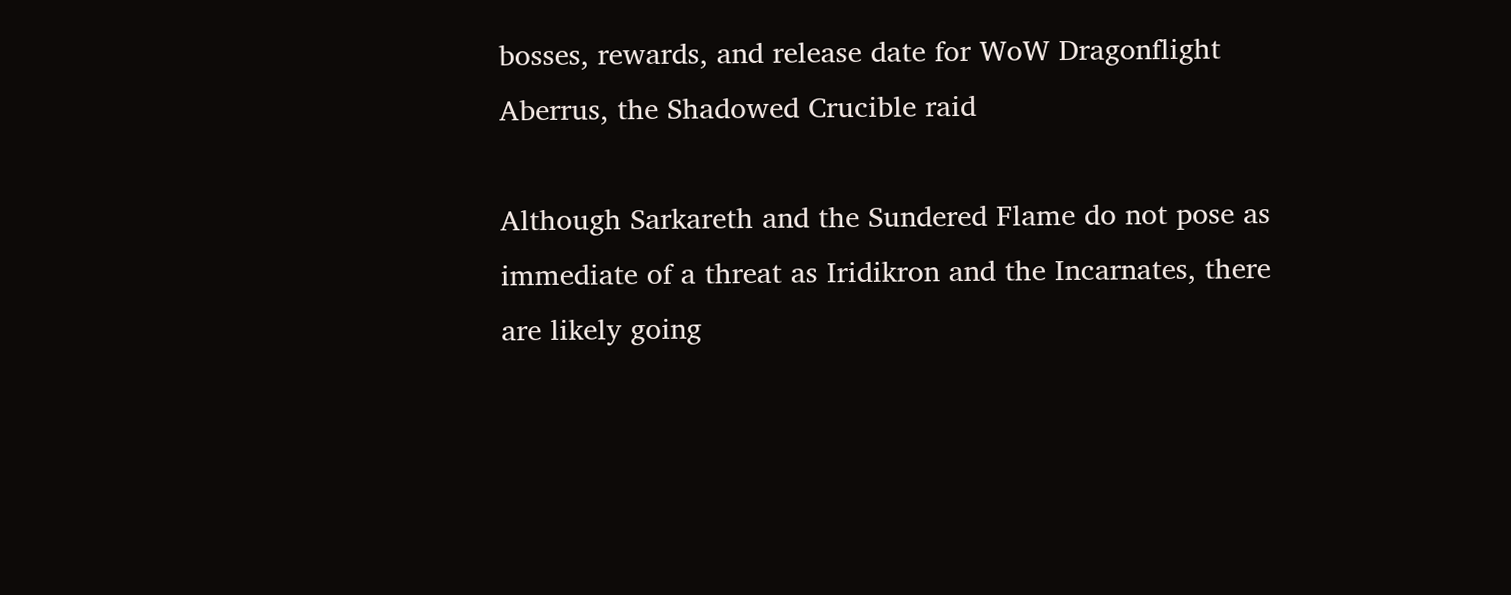bosses, rewards, and release date for WoW Dragonflight Aberrus, the Shadowed Crucible raid

Although Sarkareth and the Sundered Flame do not pose as immediate of a threat as Iridikron and the Incarnates, there are likely going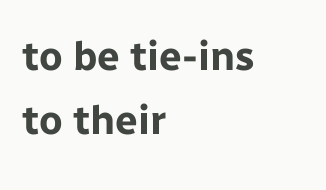to be tie-ins to their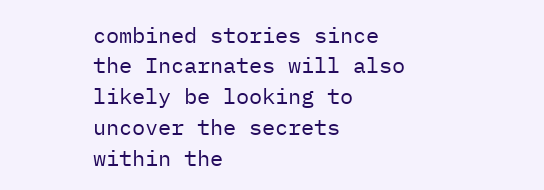combined stories since the Incarnates will also likely be looking to uncover the secrets within the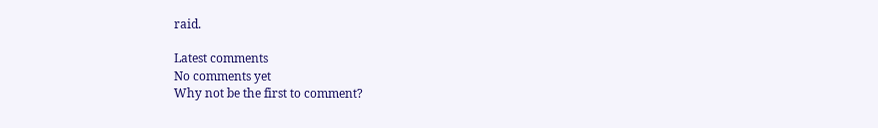raid.

Latest comments
No comments yet
Why not be the first to comment?